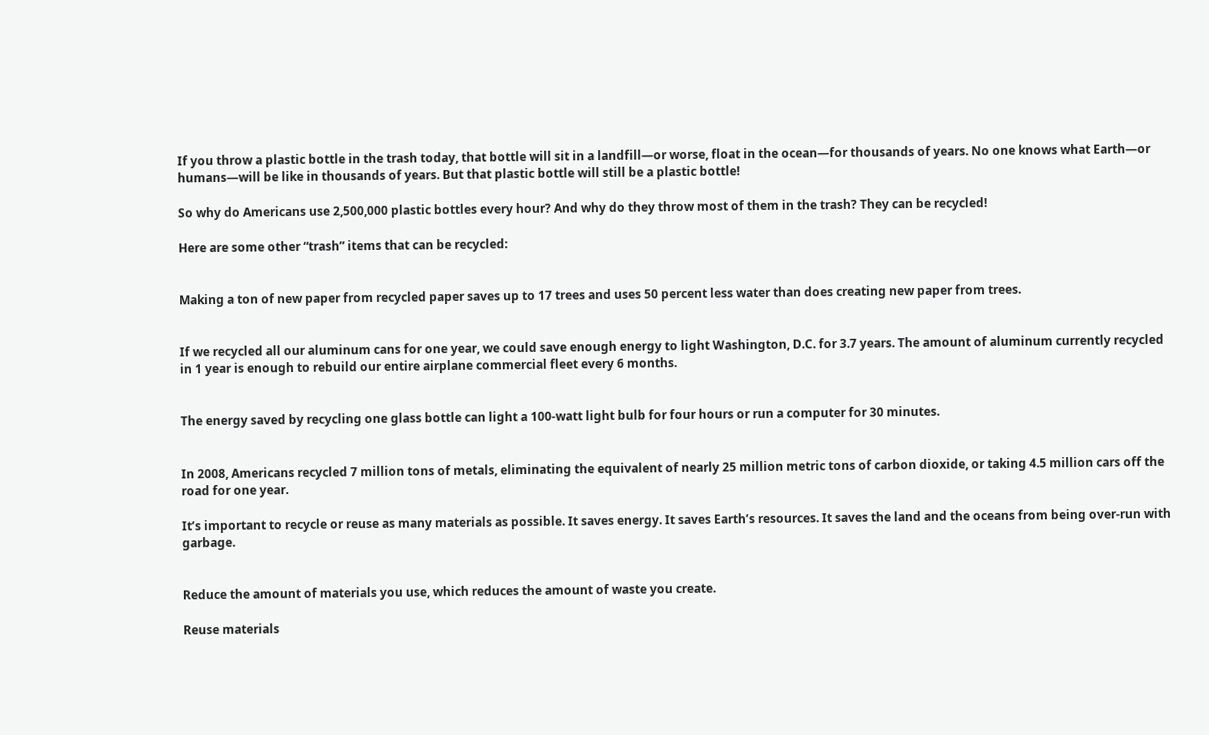If you throw a plastic bottle in the trash today, that bottle will sit in a landfill—or worse, float in the ocean—for thousands of years. No one knows what Earth—or humans—will be like in thousands of years. But that plastic bottle will still be a plastic bottle!

So why do Americans use 2,500,000 plastic bottles every hour? And why do they throw most of them in the trash? They can be recycled!

Here are some other “trash” items that can be recycled:


Making a ton of new paper from recycled paper saves up to 17 trees and uses 50 percent less water than does creating new paper from trees.


If we recycled all our aluminum cans for one year, we could save enough energy to light Washington, D.C. for 3.7 years. The amount of aluminum currently recycled in 1 year is enough to rebuild our entire airplane commercial fleet every 6 months.


The energy saved by recycling one glass bottle can light a 100-watt light bulb for four hours or run a computer for 30 minutes.


In 2008, Americans recycled 7 million tons of metals, eliminating the equivalent of nearly 25 million metric tons of carbon dioxide, or taking 4.5 million cars off the road for one year.

It’s important to recycle or reuse as many materials as possible. It saves energy. It saves Earth’s resources. It saves the land and the oceans from being over-run with garbage.


Reduce the amount of materials you use, which reduces the amount of waste you create.

Reuse materials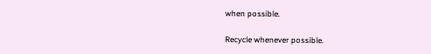when possible.

Recycle whenever possible.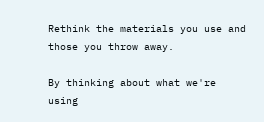Rethink the materials you use and those you throw away.

By thinking about what we're using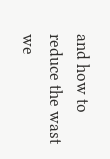and how to reduce the wast we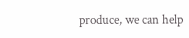produce, we can help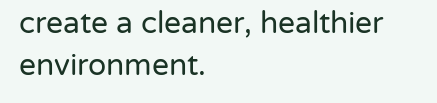create a cleaner, healthier environment.